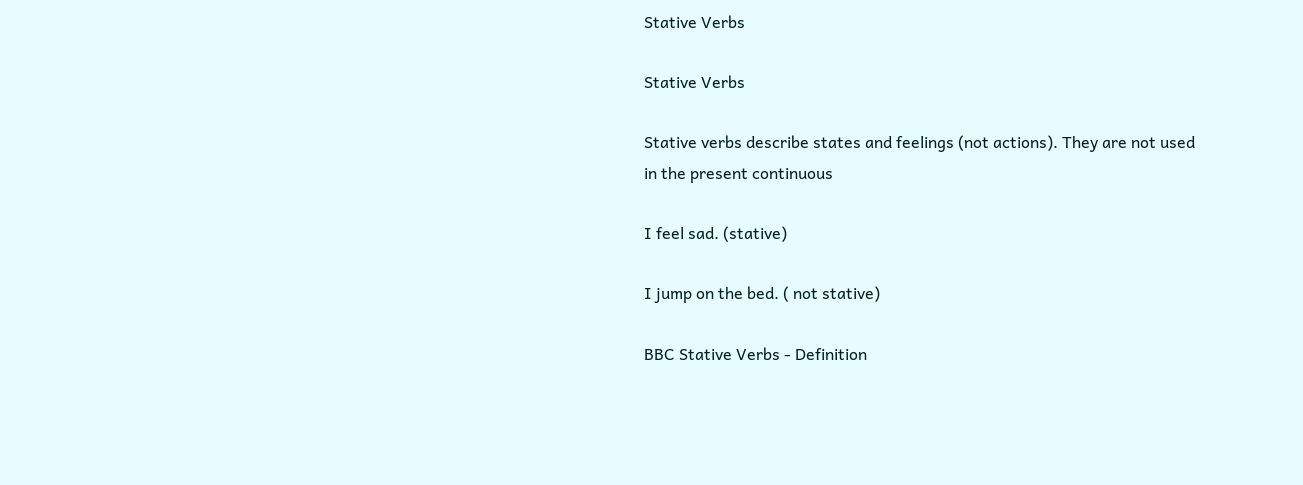Stative Verbs

Stative Verbs

Stative verbs describe states and feelings (not actions). They are not used in the present continuous

I feel sad. (stative)

I jump on the bed. ( not stative)

BBC Stative Verbs - Definition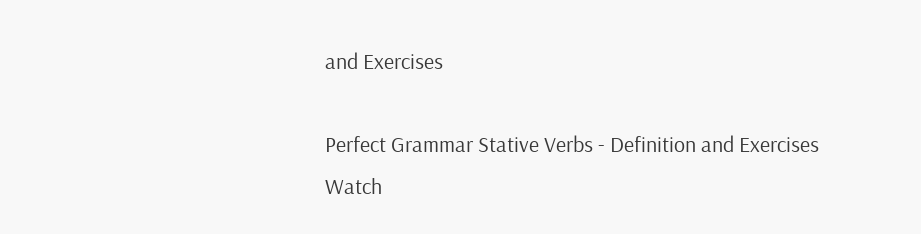and Exercises

Perfect Grammar Stative Verbs - Definition and Exercises
Watch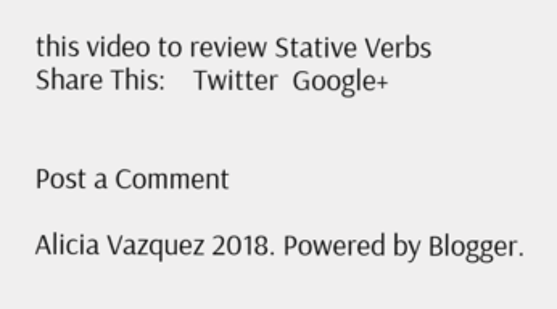this video to review Stative Verbs
Share This:    Twitter  Google+


Post a Comment

Alicia Vazquez 2018. Powered by Blogger.